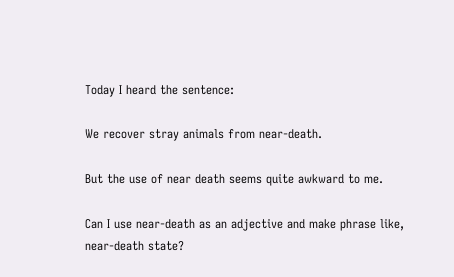Today I heard the sentence:

We recover stray animals from near-death.

But the use of near death seems quite awkward to me.

Can I use near-death as an adjective and make phrase like, near-death state?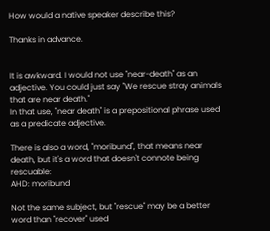How would a native speaker describe this?

Thanks in advance.


It is awkward. I would not use "near-death" as an adjective. You could just say "We rescue stray animals that are near death."
In that use, "near death" is a prepositional phrase used as a predicate adjective.

There is also a word, "moribund", that means near death, but it's a word that doesn't connote being rescuable:
AHD: moribund

Not the same subject, but "rescue" may be a better word than "recover" used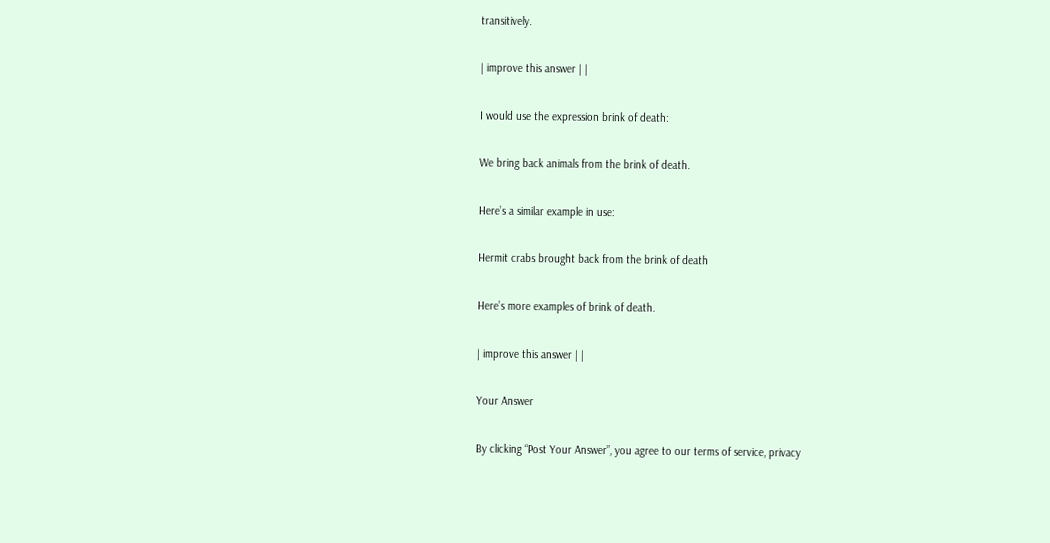transitively.

| improve this answer | |

I would use the expression brink of death:

We bring back animals from the brink of death.

Here’s a similar example in use:

Hermit crabs brought back from the brink of death

Here’s more examples of brink of death.

| improve this answer | |

Your Answer

By clicking “Post Your Answer”, you agree to our terms of service, privacy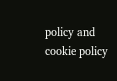policy and cookie policy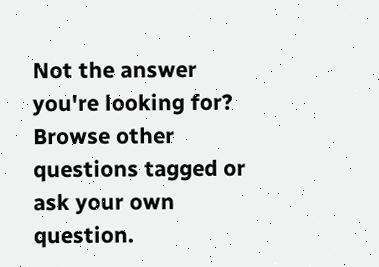Not the answer you're looking for? Browse other questions tagged or ask your own question.